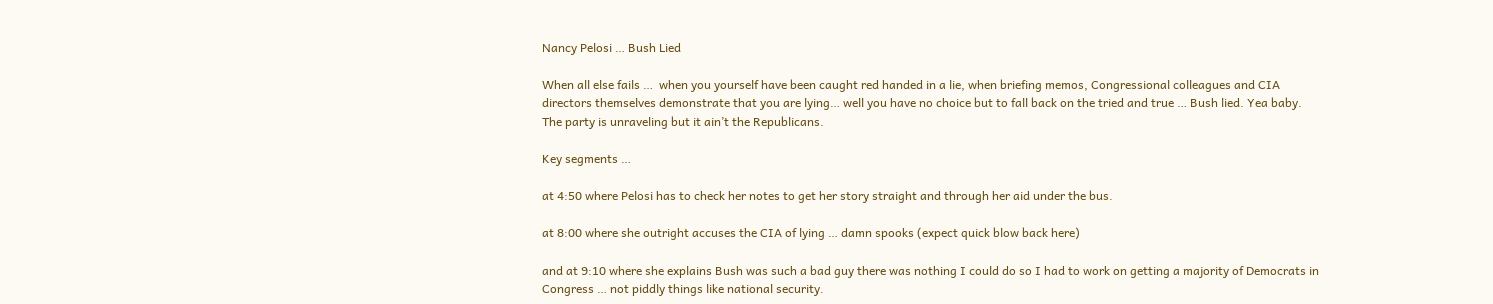Nancy Pelosi … Bush Lied

When all else fails …  when you yourself have been caught red handed in a lie, when briefing memos, Congressional colleagues and CIA directors themselves demonstrate that you are lying… well you have no choice but to fall back on the tried and true … Bush lied. Yea baby. The party is unraveling but it ain’t the Republicans.

Key segments …

at 4:50 where Pelosi has to check her notes to get her story straight and through her aid under the bus.

at 8:00 where she outright accuses the CIA of lying … damn spooks (expect quick blow back here)

and at 9:10 where she explains Bush was such a bad guy there was nothing I could do so I had to work on getting a majority of Democrats in Congress … not piddly things like national security.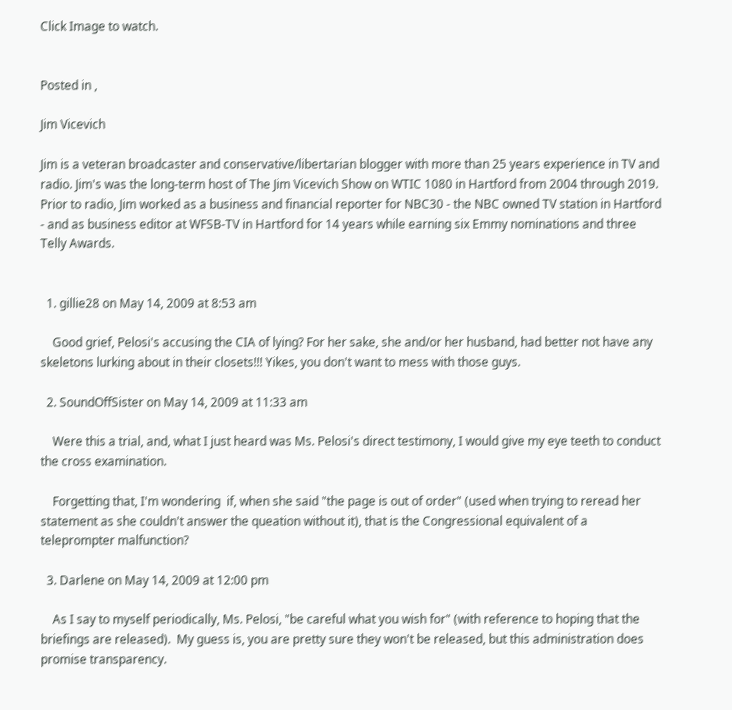Click Image to watch.


Posted in ,

Jim Vicevich

Jim is a veteran broadcaster and conservative/libertarian blogger with more than 25 years experience in TV and radio. Jim's was the long-term host of The Jim Vicevich Show on WTIC 1080 in Hartford from 2004 through 2019. Prior to radio, Jim worked as a business and financial reporter for NBC30 - the NBC owned TV station in Hartford - and as business editor at WFSB-TV in Hartford for 14 years while earning six Emmy nominations and three Telly Awards.


  1. gillie28 on May 14, 2009 at 8:53 am

    Good grief, Pelosi's accusing the CIA of lying? For her sake, she and/or her husband, had better not have any skeletons lurking about in their closets!!! Yikes, you don't want to mess with those guys.

  2. SoundOffSister on May 14, 2009 at 11:33 am

    Were this a trial, and, what I just heard was Ms. Pelosi's direct testimony, I would give my eye teeth to conduct the cross examination.

    Forgetting that, I'm wondering  if, when she said "the page is out of order" (used when trying to reread her statement as she couldn't answer the queation without it), that is the Congressional equivalent of a teleprompter malfunction?

  3. Darlene on May 14, 2009 at 12:00 pm

    As I say to myself periodically, Ms. Pelosi, "be careful what you wish for" (with reference to hoping that the briefings are released).  My guess is, you are pretty sure they won't be released, but this administration does promise transparency.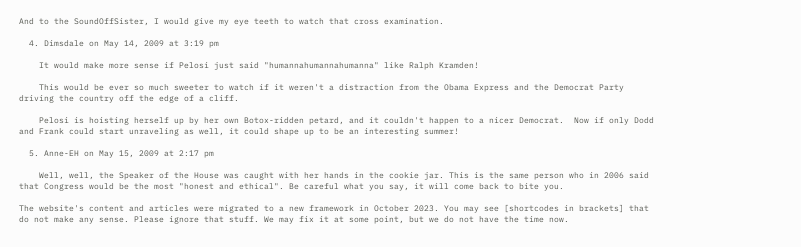And to the SoundOffSister, I would give my eye teeth to watch that cross examination.

  4. Dimsdale on May 14, 2009 at 3:19 pm

    It would make more sense if Pelosi just said "humannahumannahumanna" like Ralph Kramden!

    This would be ever so much sweeter to watch if it weren't a distraction from the Obama Express and the Democrat Party driving the country off the edge of a cliff.

    Pelosi is hoisting herself up by her own Botox-ridden petard, and it couldn't happen to a nicer Democrat.  Now if only Dodd and Frank could start unraveling as well, it could shape up to be an interesting summer!

  5. Anne-EH on May 15, 2009 at 2:17 pm

    Well, well, the Speaker of the House was caught with her hands in the cookie jar. This is the same person who in 2006 said that Congress would be the most "honest and ethical". Be careful what you say, it will come back to bite you.

The website's content and articles were migrated to a new framework in October 2023. You may see [shortcodes in brackets] that do not make any sense. Please ignore that stuff. We may fix it at some point, but we do not have the time now.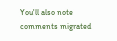You'll also note comments migrated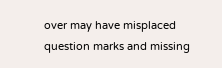over may have misplaced question marks and missing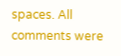spaces. All comments were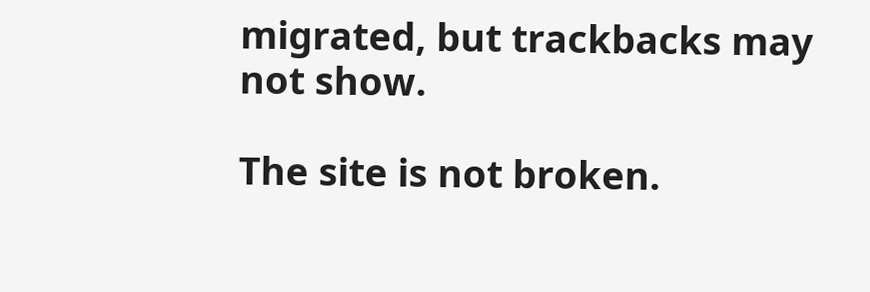migrated, but trackbacks may not show.

The site is not broken.